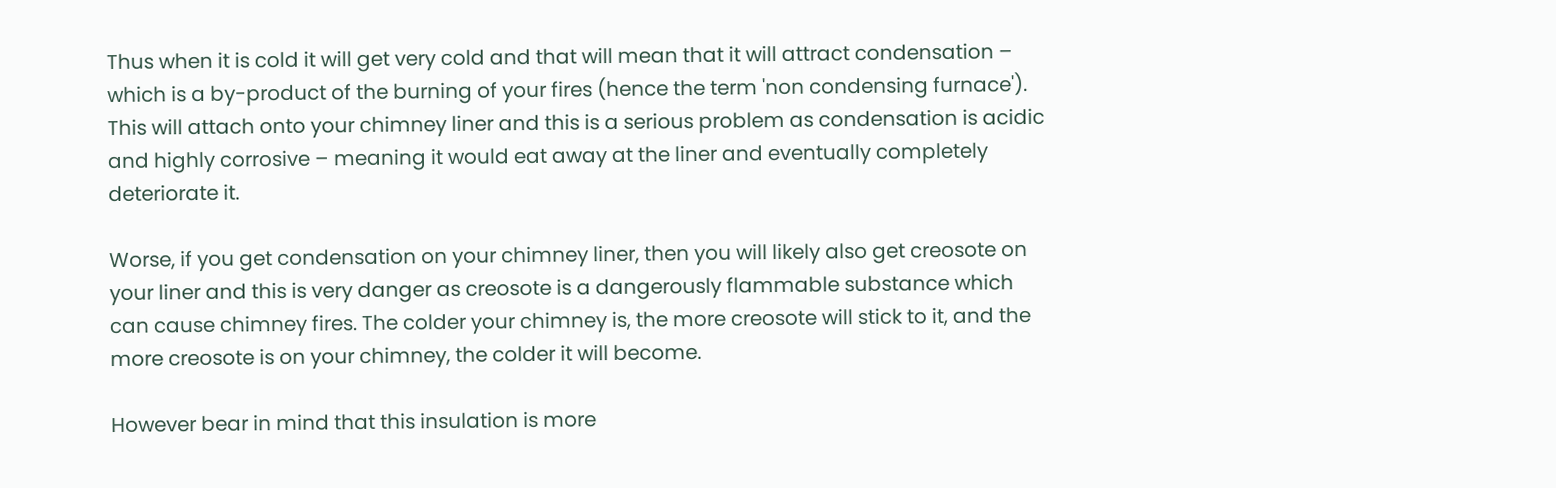Thus when it is cold it will get very cold and that will mean that it will attract condensation – which is a by-product of the burning of your fires (hence the term 'non condensing furnace'). This will attach onto your chimney liner and this is a serious problem as condensation is acidic and highly corrosive – meaning it would eat away at the liner and eventually completely deteriorate it.

Worse, if you get condensation on your chimney liner, then you will likely also get creosote on your liner and this is very danger as creosote is a dangerously flammable substance which can cause chimney fires. The colder your chimney is, the more creosote will stick to it, and the more creosote is on your chimney, the colder it will become.

However bear in mind that this insulation is more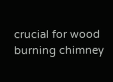crucial for wood burning chimney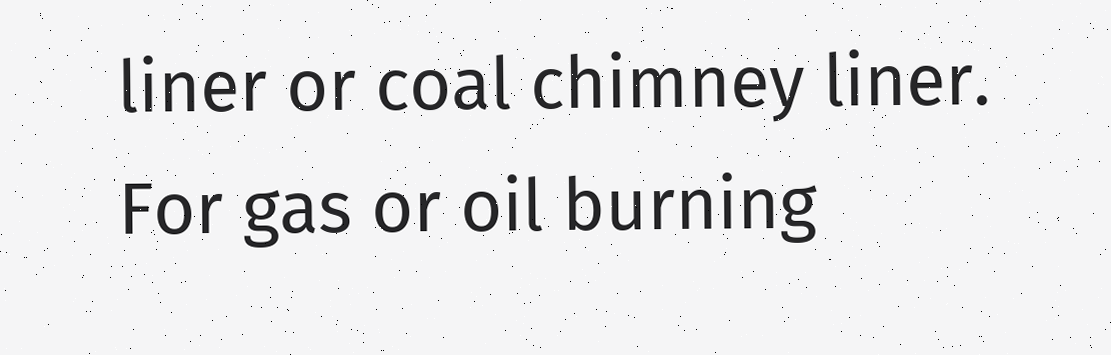liner or coal chimney liner. For gas or oil burning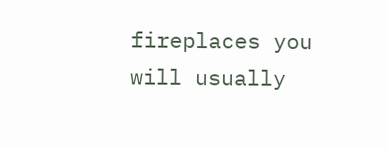fireplaces you will usually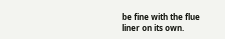be fine with the flue liner on its own.